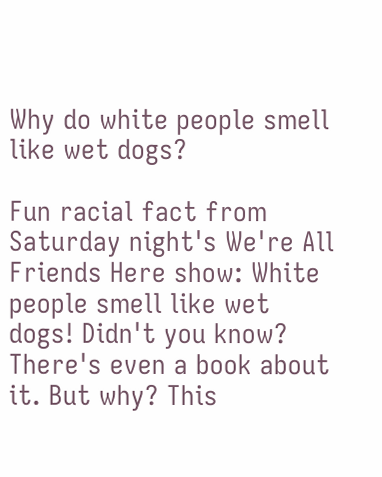Why do white people smell like wet dogs?

Fun racial fact from Saturday night's We're All Friends Here show: White people smell like wet dogs! Didn't you know? There's even a book about it. But why? This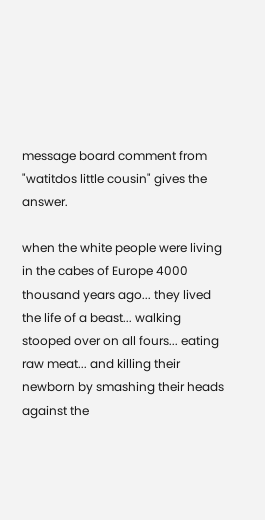message board comment from "watitdos little cousin" gives the answer.

when the white people were living in the cabes of Europe 4000 thousand years ago... they lived the life of a beast... walking stooped over on all fours... eating raw meat... and killing their newborn by smashing their heads against the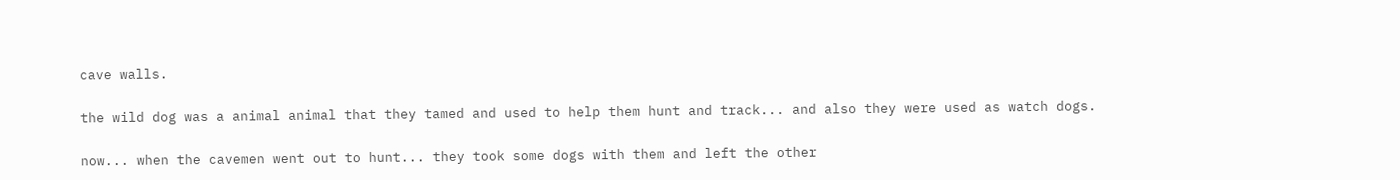cave walls.

the wild dog was a animal animal that they tamed and used to help them hunt and track... and also they were used as watch dogs.

now... when the cavemen went out to hunt... they took some dogs with them and left the other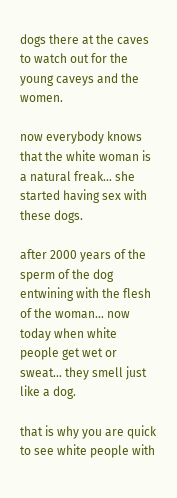dogs there at the caves to watch out for the young caveys and the women.

now everybody knows that the white woman is a natural freak... she started having sex with these dogs.

after 2000 years of the sperm of the dog entwining with the flesh of the woman... now today when white people get wet or sweat... they smell just like a dog.

that is why you are quick to see white people with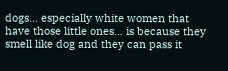dogs... especially white women that have those little ones... is because they smell like dog and they can pass it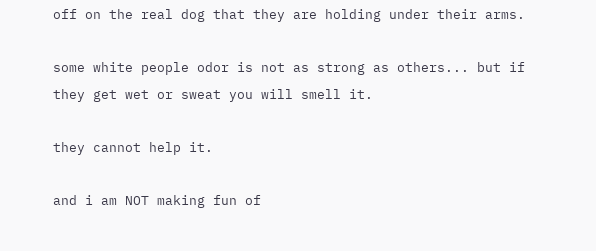off on the real dog that they are holding under their arms.

some white people odor is not as strong as others... but if they get wet or sweat you will smell it.

they cannot help it.

and i am NOT making fun of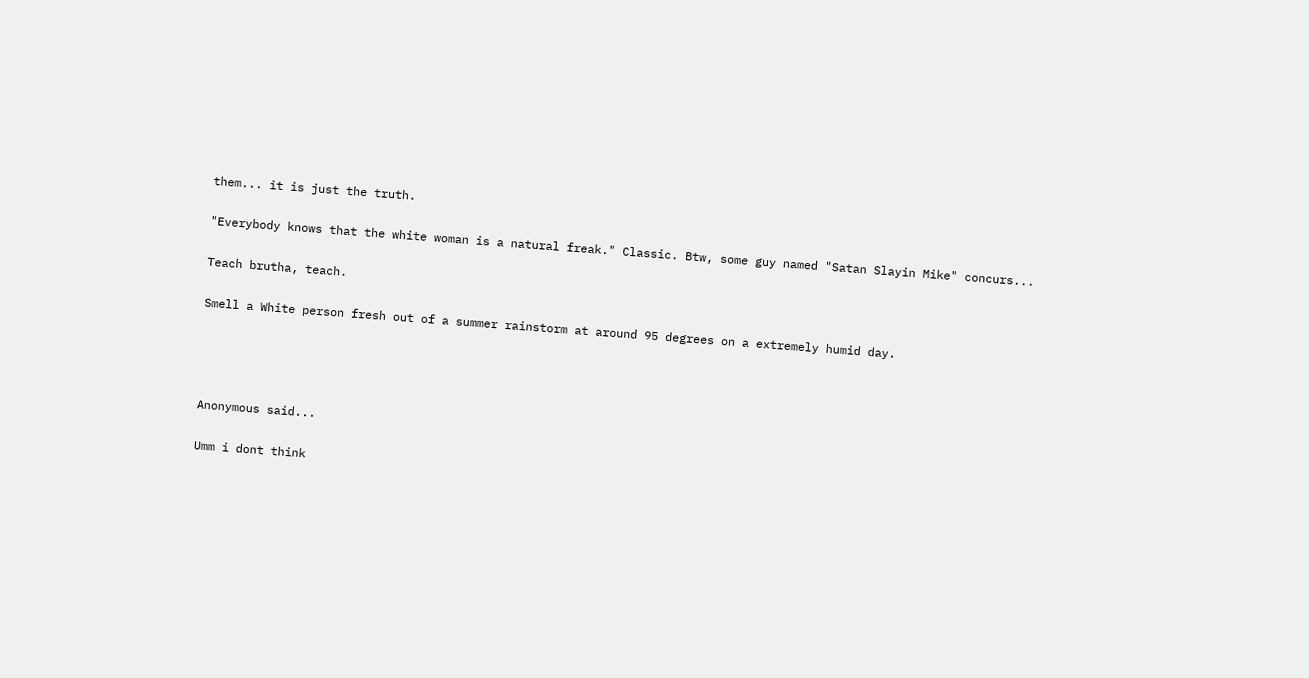them... it is just the truth.

"Everybody knows that the white woman is a natural freak." Classic. Btw, some guy named "Satan Slayin Mike" concurs...

Teach brutha, teach.

Smell a White person fresh out of a summer rainstorm at around 95 degrees on a extremely humid day.




Anonymous said...

Umm i dont think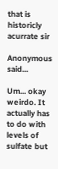that is historicly acurrate sir

Anonymous said...

Um... okay weirdo. It actually has to do with levels of sulfate but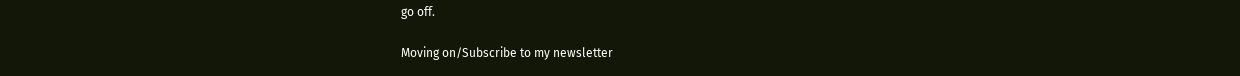go off.

Moving on/Subscribe to my newsletter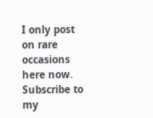I only post on rare occasions here now. Subscribe to my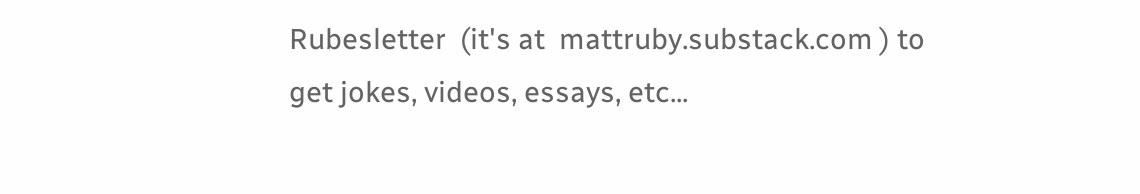Rubesletter  (it's at  mattruby.substack.com ) to get jokes, videos, essays, etc...